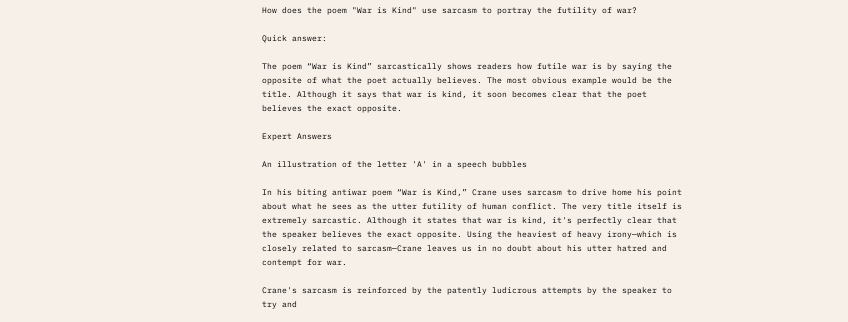How does the poem "War is Kind" use sarcasm to portray the futility of war?

Quick answer:

The poem “War is Kind” sarcastically shows readers how futile war is by saying the opposite of what the poet actually believes. The most obvious example would be the title. Although it says that war is kind, it soon becomes clear that the poet believes the exact opposite.

Expert Answers

An illustration of the letter 'A' in a speech bubbles

In his biting antiwar poem “War is Kind,” Crane uses sarcasm to drive home his point about what he sees as the utter futility of human conflict. The very title itself is extremely sarcastic. Although it states that war is kind, it's perfectly clear that the speaker believes the exact opposite. Using the heaviest of heavy irony—which is closely related to sarcasm—Crane leaves us in no doubt about his utter hatred and contempt for war.

Crane's sarcasm is reinforced by the patently ludicrous attempts by the speaker to try and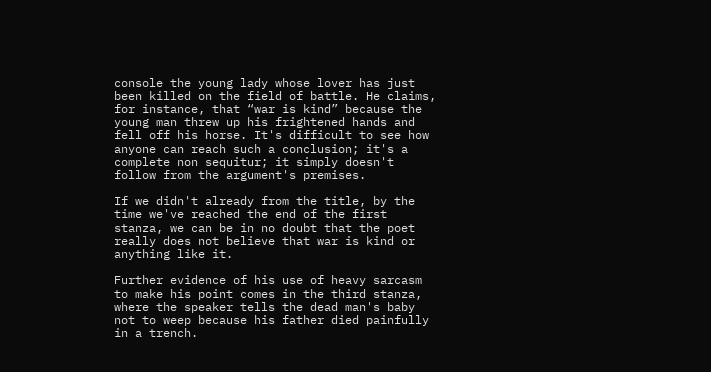console the young lady whose lover has just been killed on the field of battle. He claims, for instance, that “war is kind” because the young man threw up his frightened hands and fell off his horse. It's difficult to see how anyone can reach such a conclusion; it's a complete non sequitur; it simply doesn't follow from the argument's premises.

If we didn't already from the title, by the time we've reached the end of the first stanza, we can be in no doubt that the poet really does not believe that war is kind or anything like it.

Further evidence of his use of heavy sarcasm to make his point comes in the third stanza, where the speaker tells the dead man's baby not to weep because his father died painfully in a trench.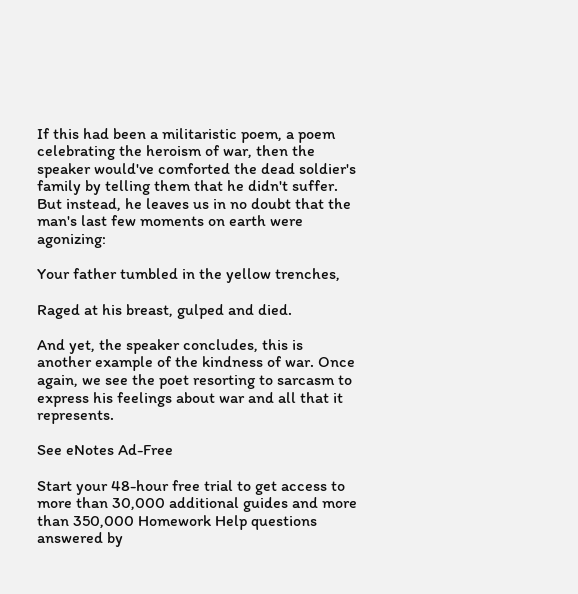If this had been a militaristic poem, a poem celebrating the heroism of war, then the speaker would've comforted the dead soldier's family by telling them that he didn't suffer. But instead, he leaves us in no doubt that the man's last few moments on earth were agonizing:

Your father tumbled in the yellow trenches,

Raged at his breast, gulped and died.

And yet, the speaker concludes, this is another example of the kindness of war. Once again, we see the poet resorting to sarcasm to express his feelings about war and all that it represents.

See eNotes Ad-Free

Start your 48-hour free trial to get access to more than 30,000 additional guides and more than 350,000 Homework Help questions answered by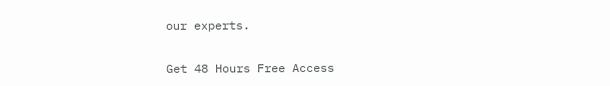our experts.

Get 48 Hours Free Access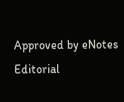Approved by eNotes Editorial